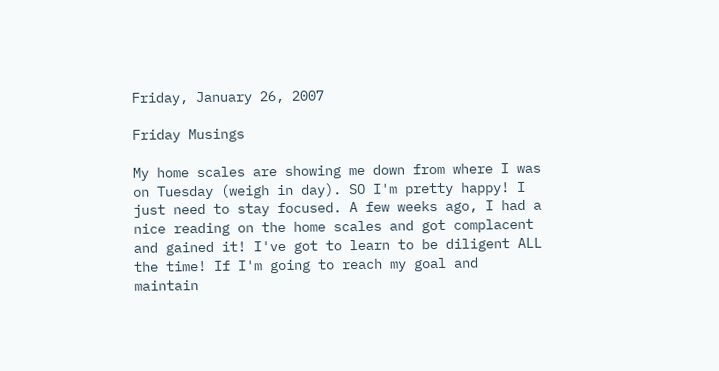Friday, January 26, 2007

Friday Musings

My home scales are showing me down from where I was on Tuesday (weigh in day). SO I'm pretty happy! I just need to stay focused. A few weeks ago, I had a nice reading on the home scales and got complacent and gained it! I've got to learn to be diligent ALL the time! If I'm going to reach my goal and maintain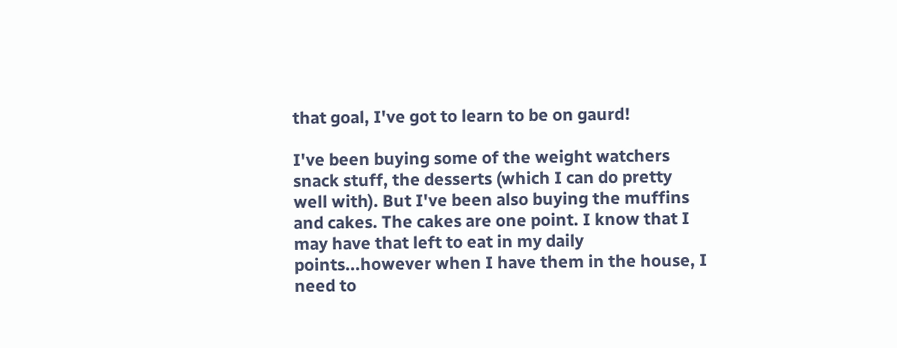that goal, I've got to learn to be on gaurd!

I've been buying some of the weight watchers snack stuff, the desserts (which I can do pretty well with). But I've been also buying the muffins and cakes. The cakes are one point. I know that I may have that left to eat in my daily points...however when I have them in the house, I need to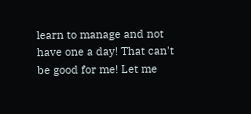learn to manage and not have one a day! That can't be good for me! Let me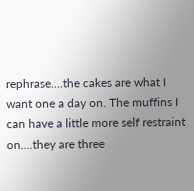rephrase....the cakes are what I want one a day on. The muffins I can have a little more self restraint on....they are three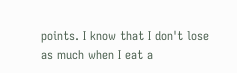points. I know that I don't lose as much when I eat a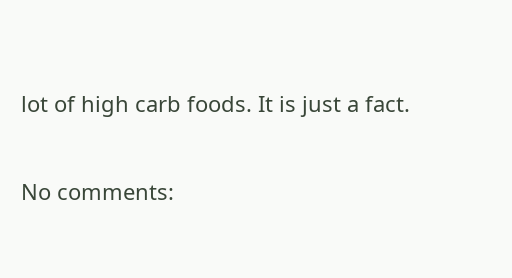lot of high carb foods. It is just a fact.

No comments: